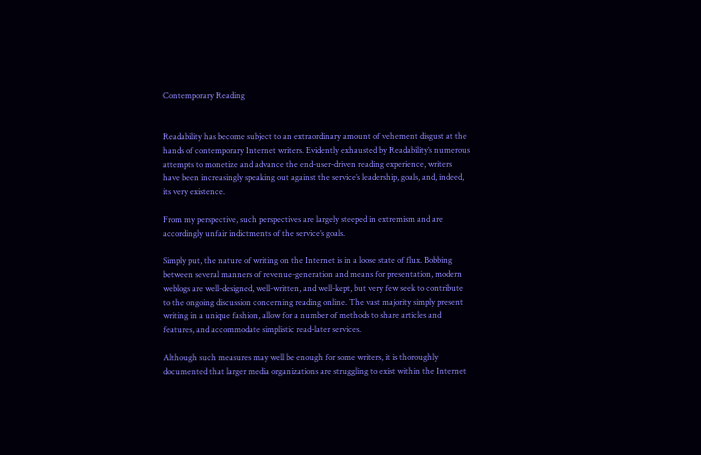Contemporary Reading


Readability has become subject to an extraordinary amount of vehement disgust at the hands of contemporary Internet writers. Evidently exhausted by Readability’s numerous attempts to monetize and advance the end-user-driven reading experience, writers have been increasingly speaking out against the service’s leadership, goals, and, indeed, its very existence.

From my perspective, such perspectives are largely steeped in extremism and are accordingly unfair indictments of the service’s goals.

Simply put, the nature of writing on the Internet is in a loose state of flux. Bobbing between several manners of revenue-generation and means for presentation, modern weblogs are well-designed, well-written, and well-kept, but very few seek to contribute to the ongoing discussion concerning reading online. The vast majority simply present writing in a unique fashion, allow for a number of methods to share articles and features, and accommodate simplistic read-later services.

Although such measures may well be enough for some writers, it is thoroughly documented that larger media organizations are struggling to exist within the Internet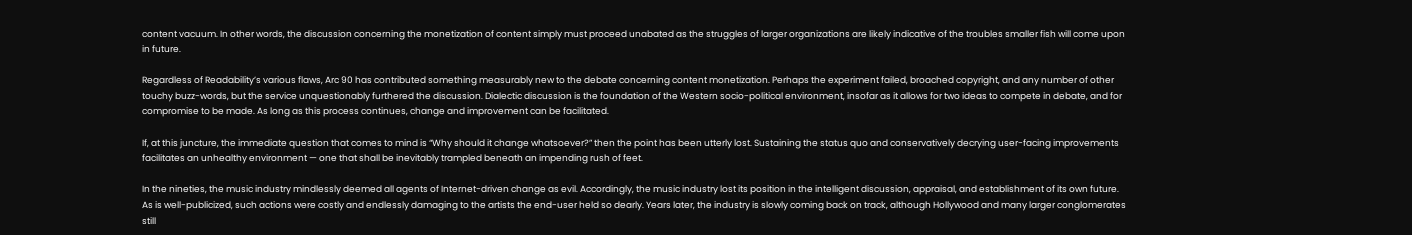content vacuum. In other words, the discussion concerning the monetization of content simply must proceed unabated as the struggles of larger organizations are likely indicative of the troubles smaller fish will come upon in future.

Regardless of Readability’s various flaws, Arc 90 has contributed something measurably new to the debate concerning content monetization. Perhaps the experiment failed, broached copyright, and any number of other touchy buzz-words, but the service unquestionably furthered the discussion. Dialectic discussion is the foundation of the Western socio-political environment, insofar as it allows for two ideas to compete in debate, and for compromise to be made. As long as this process continues, change and improvement can be facilitated.

If, at this juncture, the immediate question that comes to mind is “Why should it change whatsoever?” then the point has been utterly lost. Sustaining the status quo and conservatively decrying user-facing improvements facilitates an unhealthy environment — one that shall be inevitably trampled beneath an impending rush of feet.

In the nineties, the music industry mindlessly deemed all agents of Internet-driven change as evil. Accordingly, the music industry lost its position in the intelligent discussion, appraisal, and establishment of its own future. As is well-publicized, such actions were costly and endlessly damaging to the artists the end-user held so dearly. Years later, the industry is slowly coming back on track, although Hollywood and many larger conglomerates still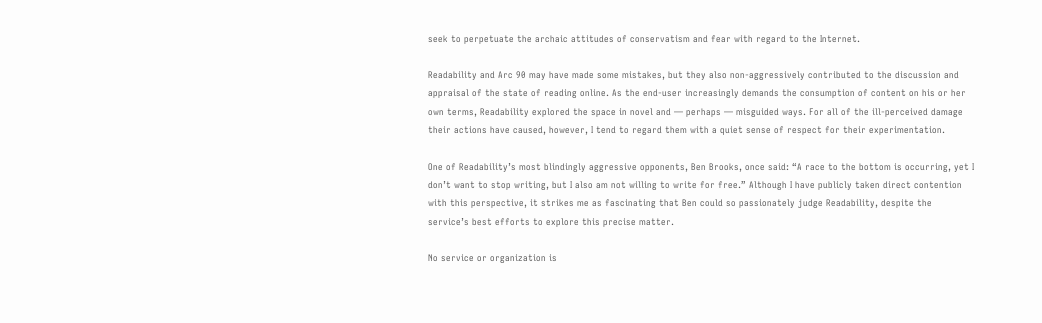seek to perpetuate the archaic attitudes of conservatism and fear with regard to the Internet.

Readability and Arc 90 may have made some mistakes, but they also non-aggressively contributed to the discussion and appraisal of the state of reading online. As the end-user increasingly demands the consumption of content on his or her own terms, Readability explored the space in novel and — perhaps — misguided ways. For all of the ill-perceived damage their actions have caused, however, I tend to regard them with a quiet sense of respect for their experimentation.

One of Readability’s most blindingly aggressive opponents, Ben Brooks, once said: “A race to the bottom is occurring, yet I don’t want to stop writing, but I also am not willing to write for free.” Although I have publicly taken direct contention with this perspective, it strikes me as fascinating that Ben could so passionately judge Readability, despite the service’s best efforts to explore this precise matter.

No service or organization is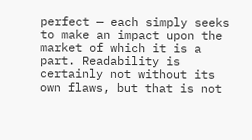perfect — each simply seeks to make an impact upon the market of which it is a part. Readability is certainly not without its own flaws, but that is not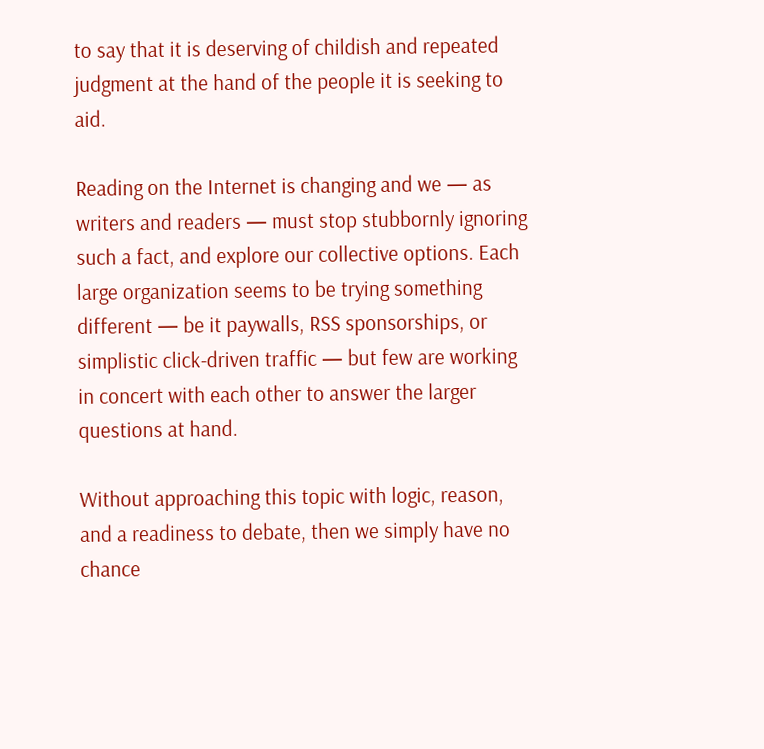to say that it is deserving of childish and repeated judgment at the hand of the people it is seeking to aid.

Reading on the Internet is changing and we — as writers and readers — must stop stubbornly ignoring such a fact, and explore our collective options. Each large organization seems to be trying something different — be it paywalls, RSS sponsorships, or simplistic click-driven traffic — but few are working in concert with each other to answer the larger questions at hand.

Without approaching this topic with logic, reason, and a readiness to debate, then we simply have no chance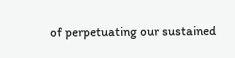of perpetuating our sustained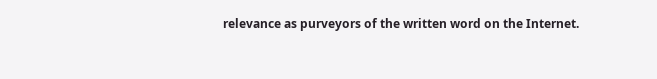relevance as purveyors of the written word on the Internet.